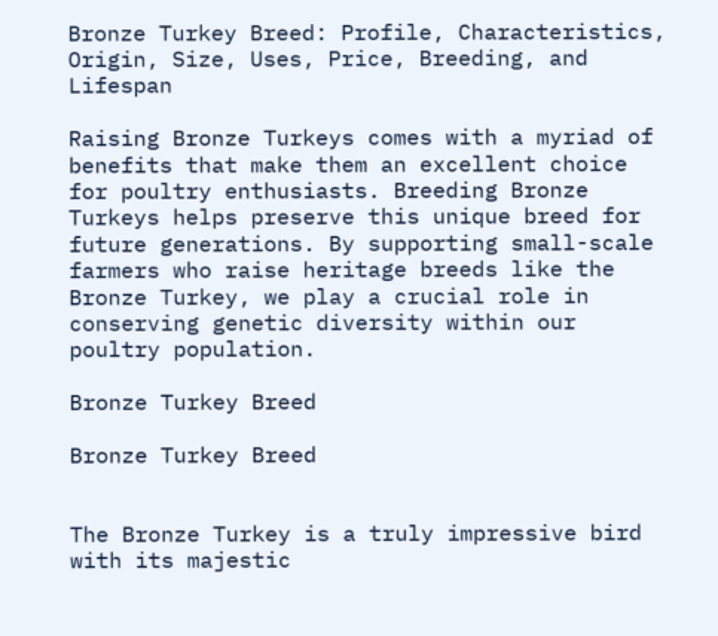Bronze Turkey Breed: Profile, Characteristics, Origin, Size, Uses, Price, Breeding, and Lifespan

Raising Bronze Turkeys comes with a myriad of benefits that make them an excellent choice for poultry enthusiasts. Breeding Bronze Turkeys helps preserve this unique breed for future generations. By supporting small-scale farmers who raise heritage breeds like the Bronze Turkey, we play a crucial role in conserving genetic diversity within our poultry population.

Bronze Turkey Breed

Bronze Turkey Breed


The Bronze Turkey is a truly impressive bird with its majestic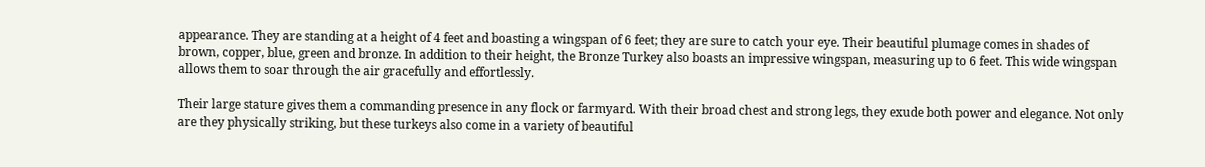appearance. They are standing at a height of 4 feet and boasting a wingspan of 6 feet; they are sure to catch your eye. Their beautiful plumage comes in shades of brown, copper, blue, green and bronze. In addition to their height, the Bronze Turkey also boasts an impressive wingspan, measuring up to 6 feet. This wide wingspan allows them to soar through the air gracefully and effortlessly.

Their large stature gives them a commanding presence in any flock or farmyard. With their broad chest and strong legs, they exude both power and elegance. Not only are they physically striking, but these turkeys also come in a variety of beautiful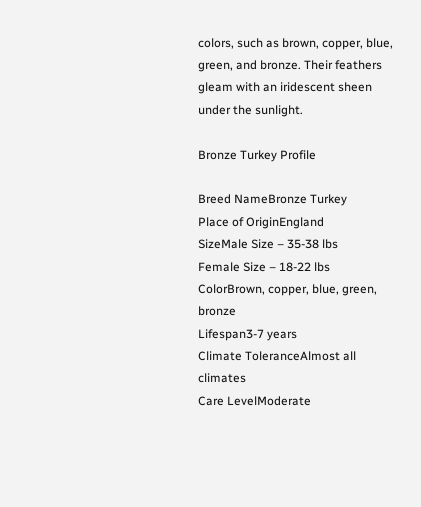colors, such as brown, copper, blue, green, and bronze. Their feathers gleam with an iridescent sheen under the sunlight.

Bronze Turkey Profile

Breed NameBronze Turkey
Place of OriginEngland
SizeMale Size – 35-38 lbs
Female Size – 18-22 lbs
ColorBrown, copper, blue, green, bronze
Lifespan3-7 years
Climate ToleranceAlmost all climates
Care LevelModerate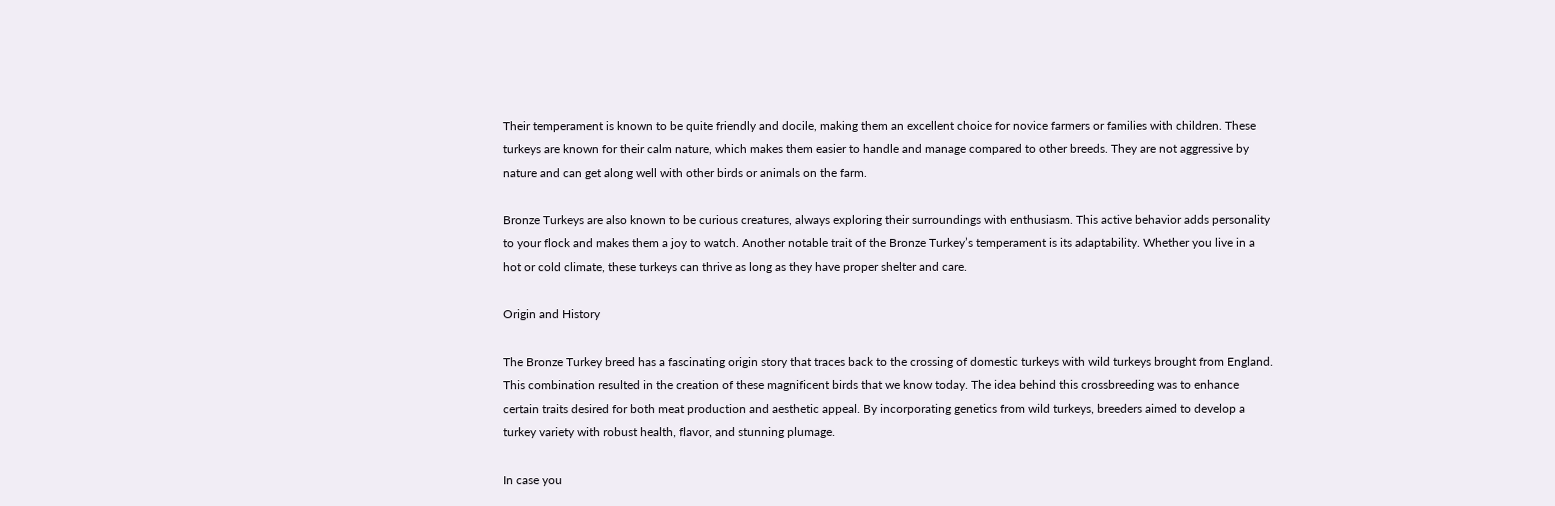Their temperament is known to be quite friendly and docile, making them an excellent choice for novice farmers or families with children. These turkeys are known for their calm nature, which makes them easier to handle and manage compared to other breeds. They are not aggressive by nature and can get along well with other birds or animals on the farm.

Bronze Turkeys are also known to be curious creatures, always exploring their surroundings with enthusiasm. This active behavior adds personality to your flock and makes them a joy to watch. Another notable trait of the Bronze Turkey’s temperament is its adaptability. Whether you live in a hot or cold climate, these turkeys can thrive as long as they have proper shelter and care.

Origin and History

The Bronze Turkey breed has a fascinating origin story that traces back to the crossing of domestic turkeys with wild turkeys brought from England. This combination resulted in the creation of these magnificent birds that we know today. The idea behind this crossbreeding was to enhance certain traits desired for both meat production and aesthetic appeal. By incorporating genetics from wild turkeys, breeders aimed to develop a turkey variety with robust health, flavor, and stunning plumage.

In case you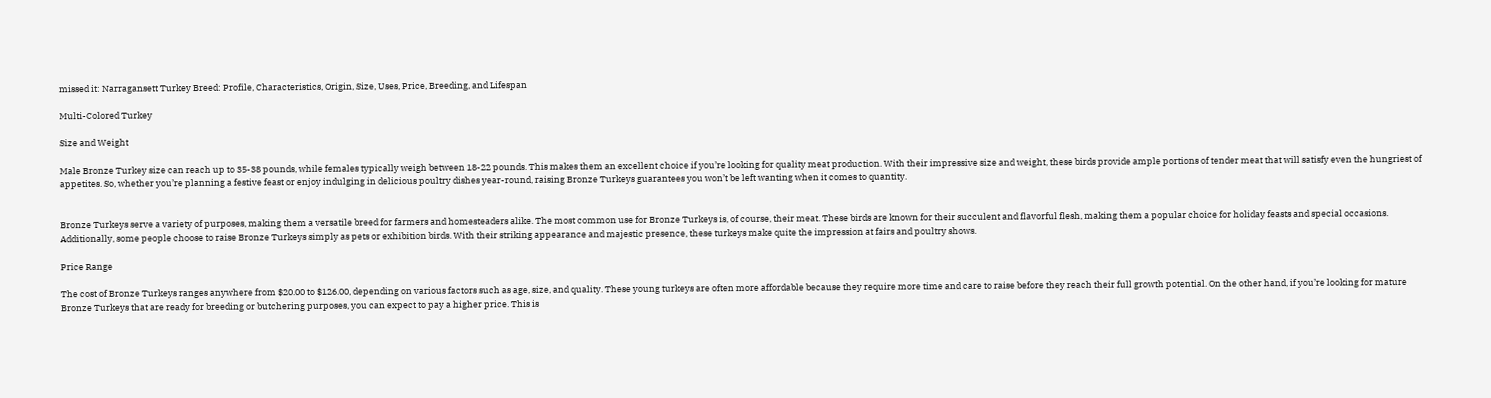missed it: Narragansett Turkey Breed: Profile, Characteristics, Origin, Size, Uses, Price, Breeding, and Lifespan

Multi-Colored Turkey

Size and Weight

Male Bronze Turkey size can reach up to 35-38 pounds, while females typically weigh between 18-22 pounds. This makes them an excellent choice if you’re looking for quality meat production. With their impressive size and weight, these birds provide ample portions of tender meat that will satisfy even the hungriest of appetites. So, whether you’re planning a festive feast or enjoy indulging in delicious poultry dishes year-round, raising Bronze Turkeys guarantees you won’t be left wanting when it comes to quantity.


Bronze Turkeys serve a variety of purposes, making them a versatile breed for farmers and homesteaders alike. The most common use for Bronze Turkeys is, of course, their meat. These birds are known for their succulent and flavorful flesh, making them a popular choice for holiday feasts and special occasions. Additionally, some people choose to raise Bronze Turkeys simply as pets or exhibition birds. With their striking appearance and majestic presence, these turkeys make quite the impression at fairs and poultry shows.

Price Range

The cost of Bronze Turkeys ranges anywhere from $20.00 to $126.00, depending on various factors such as age, size, and quality. These young turkeys are often more affordable because they require more time and care to raise before they reach their full growth potential. On the other hand, if you’re looking for mature Bronze Turkeys that are ready for breeding or butchering purposes, you can expect to pay a higher price. This is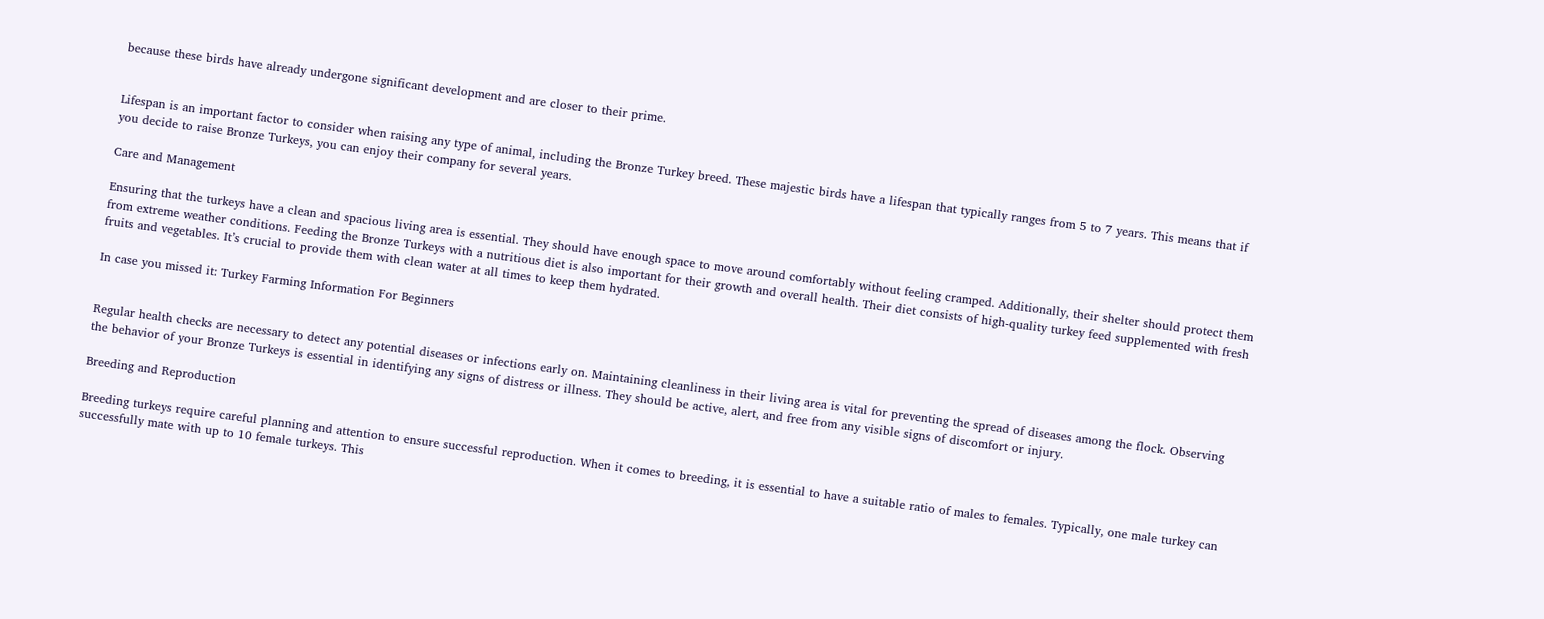because these birds have already undergone significant development and are closer to their prime.


Lifespan is an important factor to consider when raising any type of animal, including the Bronze Turkey breed. These majestic birds have a lifespan that typically ranges from 5 to 7 years. This means that if you decide to raise Bronze Turkeys, you can enjoy their company for several years.

Care and Management

Ensuring that the turkeys have a clean and spacious living area is essential. They should have enough space to move around comfortably without feeling cramped. Additionally, their shelter should protect them from extreme weather conditions. Feeding the Bronze Turkeys with a nutritious diet is also important for their growth and overall health. Their diet consists of high-quality turkey feed supplemented with fresh fruits and vegetables. It’s crucial to provide them with clean water at all times to keep them hydrated.

In case you missed it: Turkey Farming Information For Beginners


Regular health checks are necessary to detect any potential diseases or infections early on. Maintaining cleanliness in their living area is vital for preventing the spread of diseases among the flock. Observing the behavior of your Bronze Turkeys is essential in identifying any signs of distress or illness. They should be active, alert, and free from any visible signs of discomfort or injury.

Breeding and Reproduction

Breeding turkeys require careful planning and attention to ensure successful reproduction. When it comes to breeding, it is essential to have a suitable ratio of males to females. Typically, one male turkey can successfully mate with up to 10 female turkeys. This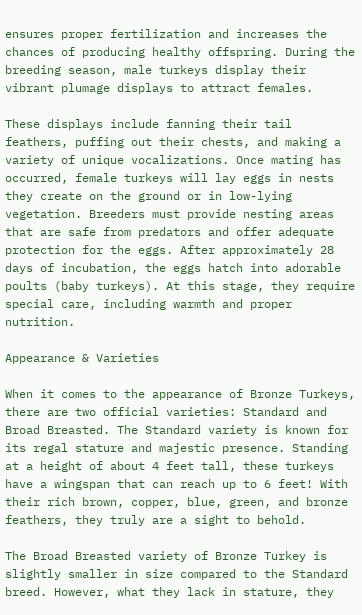ensures proper fertilization and increases the chances of producing healthy offspring. During the breeding season, male turkeys display their vibrant plumage displays to attract females.

These displays include fanning their tail feathers, puffing out their chests, and making a variety of unique vocalizations. Once mating has occurred, female turkeys will lay eggs in nests they create on the ground or in low-lying vegetation. Breeders must provide nesting areas that are safe from predators and offer adequate protection for the eggs. After approximately 28 days of incubation, the eggs hatch into adorable poults (baby turkeys). At this stage, they require special care, including warmth and proper nutrition.

Appearance & Varieties

When it comes to the appearance of Bronze Turkeys, there are two official varieties: Standard and Broad Breasted. The Standard variety is known for its regal stature and majestic presence. Standing at a height of about 4 feet tall, these turkeys have a wingspan that can reach up to 6 feet! With their rich brown, copper, blue, green, and bronze feathers, they truly are a sight to behold.

The Broad Breasted variety of Bronze Turkey is slightly smaller in size compared to the Standard breed. However, what they lack in stature, they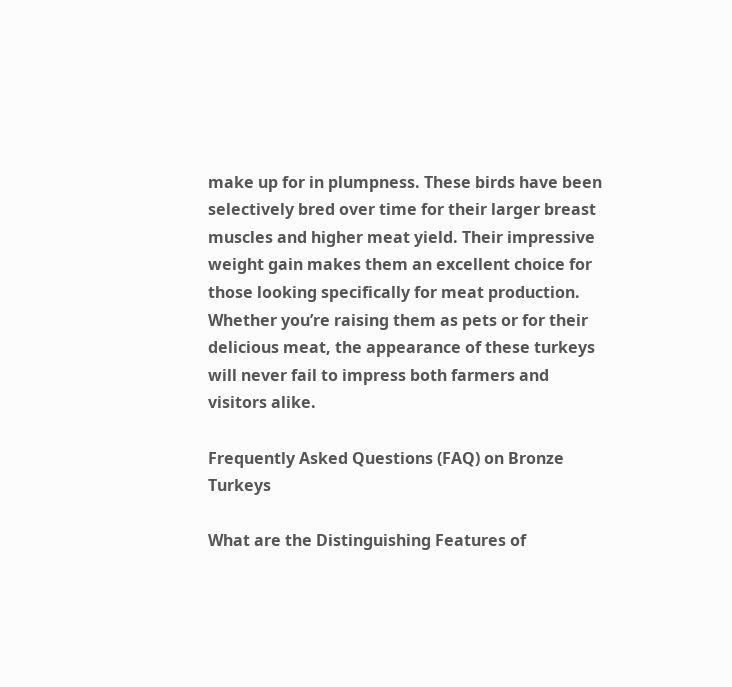make up for in plumpness. These birds have been selectively bred over time for their larger breast muscles and higher meat yield. Their impressive weight gain makes them an excellent choice for those looking specifically for meat production. Whether you’re raising them as pets or for their delicious meat, the appearance of these turkeys will never fail to impress both farmers and visitors alike.

Frequently Asked Questions (FAQ) on Bronze Turkeys

What are the Distinguishing Features of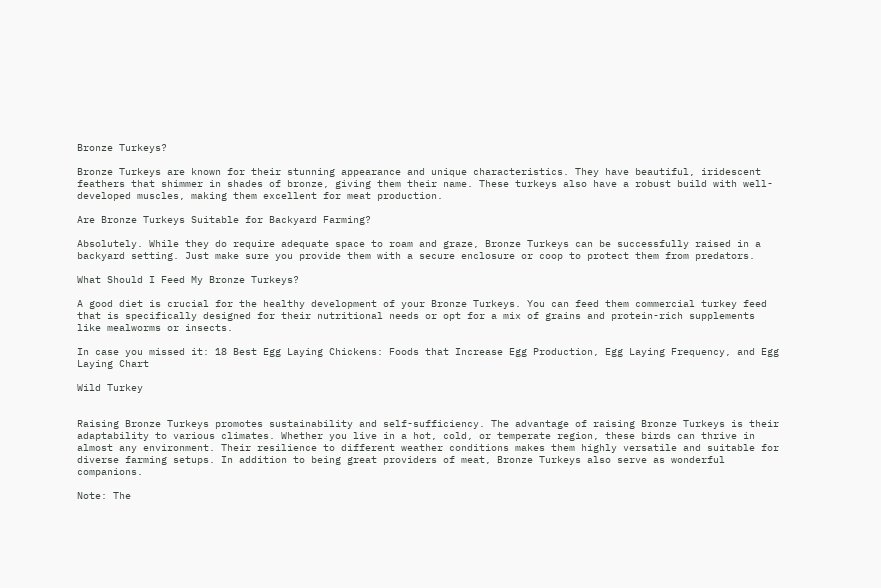Bronze Turkeys?

Bronze Turkeys are known for their stunning appearance and unique characteristics. They have beautiful, iridescent feathers that shimmer in shades of bronze, giving them their name. These turkeys also have a robust build with well-developed muscles, making them excellent for meat production.

Are Bronze Turkeys Suitable for Backyard Farming?

Absolutely. While they do require adequate space to roam and graze, Bronze Turkeys can be successfully raised in a backyard setting. Just make sure you provide them with a secure enclosure or coop to protect them from predators.

What Should I Feed My Bronze Turkeys?

A good diet is crucial for the healthy development of your Bronze Turkeys. You can feed them commercial turkey feed that is specifically designed for their nutritional needs or opt for a mix of grains and protein-rich supplements like mealworms or insects.

In case you missed it: 18 Best Egg Laying Chickens: Foods that Increase Egg Production, Egg Laying Frequency, and Egg Laying Chart

Wild Turkey


Raising Bronze Turkeys promotes sustainability and self-sufficiency. The advantage of raising Bronze Turkeys is their adaptability to various climates. Whether you live in a hot, cold, or temperate region, these birds can thrive in almost any environment. Their resilience to different weather conditions makes them highly versatile and suitable for diverse farming setups. In addition to being great providers of meat, Bronze Turkeys also serve as wonderful companions.

Note: The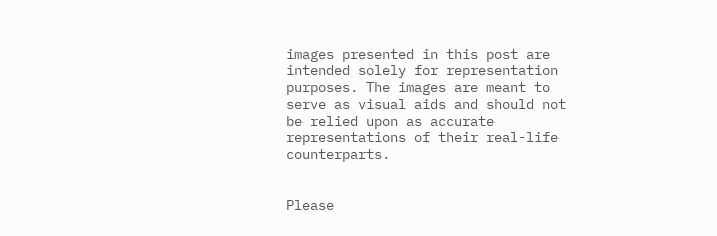images presented in this post are intended solely for representation purposes. The images are meant to serve as visual aids and should not be relied upon as accurate representations of their real-life counterparts.


Please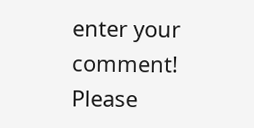enter your comment!
Please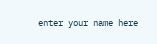enter your name here